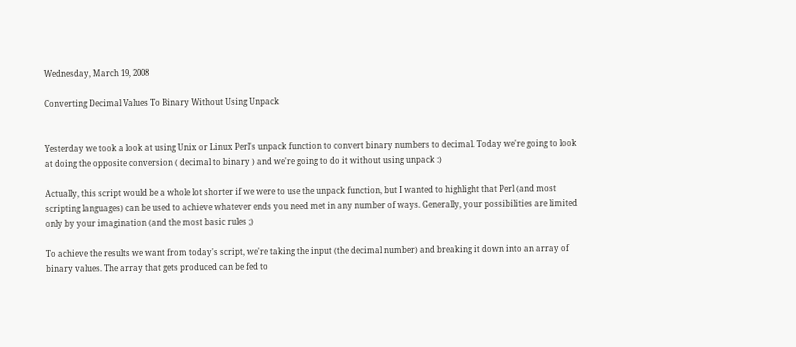Wednesday, March 19, 2008

Converting Decimal Values To Binary Without Using Unpack


Yesterday we took a look at using Unix or Linux Perl's unpack function to convert binary numbers to decimal. Today we're going to look at doing the opposite conversion ( decimal to binary ) and we're going to do it without using unpack :)

Actually, this script would be a whole lot shorter if we were to use the unpack function, but I wanted to highlight that Perl (and most scripting languages) can be used to achieve whatever ends you need met in any number of ways. Generally, your possibilities are limited only by your imagination (and the most basic rules ;)

To achieve the results we want from today's script, we're taking the input (the decimal number) and breaking it down into an array of binary values. The array that gets produced can be fed to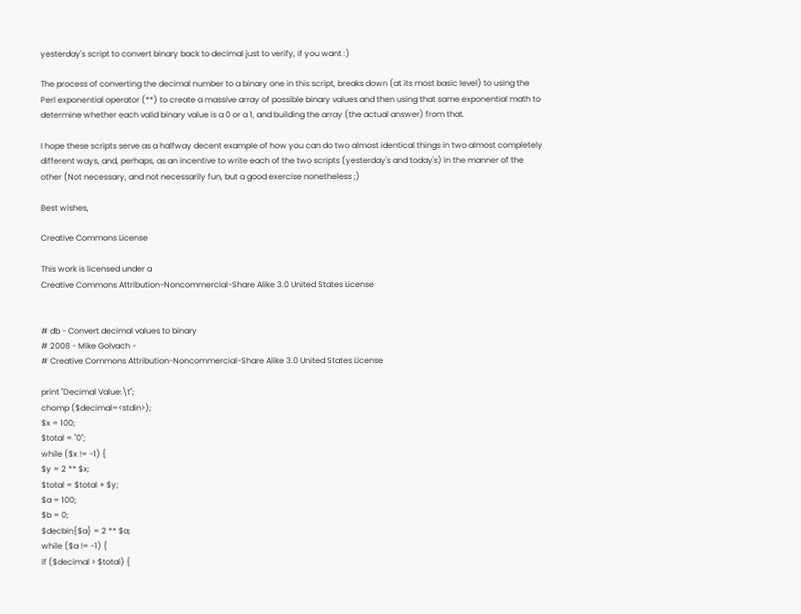yesterday's script to convert binary back to decimal just to verify, if you want :)

The process of converting the decimal number to a binary one in this script, breaks down (at its most basic level) to using the Perl exponential operator (**) to create a massive array of possible binary values and then using that same exponential math to determine whether each valid binary value is a 0 or a 1, and building the array (the actual answer) from that.

I hope these scripts serve as a halfway decent example of how you can do two almost identical things in two almost completely different ways, and, perhaps, as an incentive to write each of the two scripts (yesterday's and today's) in the manner of the other (Not necessary, and not necessarily fun, but a good exercise nonetheless ;)

Best wishes,

Creative Commons License

This work is licensed under a
Creative Commons Attribution-Noncommercial-Share Alike 3.0 United States License


# db - Convert decimal values to binary
# 2008 - Mike Golvach -
# Creative Commons Attribution-Noncommercial-Share Alike 3.0 United States License

print "Decimal Value:\t";
chomp ($decimal=<stdin>);
$x = 100;
$total = "0";
while ($x != -1) {
$y = 2 ** $x;
$total = $total + $y;
$a = 100;
$b = 0;
$decbin{$a} = 2 ** $a;
while ($a != -1) {
if ($decimal > $total) {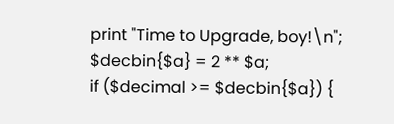print "Time to Upgrade, boy!\n";
$decbin{$a} = 2 ** $a;
if ($decimal >= $decbin{$a}) {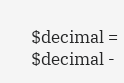$decimal = $decimal -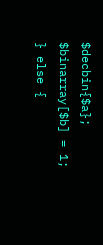$decbin{$a};
$binarray[$b] = 1;
} else {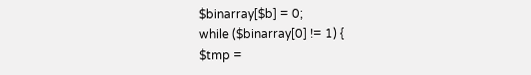$binarray[$b] = 0;
while ($binarray[0] != 1) {
$tmp =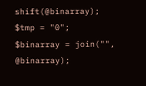shift(@binarray);
$tmp = "0";
$binarray = join("", @binarray);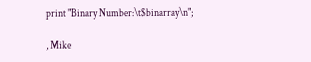print "Binary Number:\t$binarray\n";

, Mike